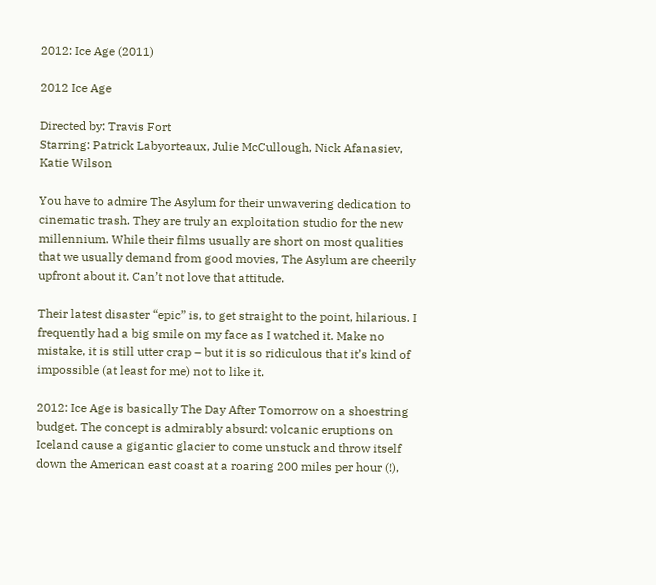2012: Ice Age (2011)

2012 Ice Age

Directed by: Travis Fort
Starring: Patrick Labyorteaux, Julie McCullough, Nick Afanasiev, Katie Wilson

You have to admire The Asylum for their unwavering dedication to cinematic trash. They are truly an exploitation studio for the new millennium. While their films usually are short on most qualities that we usually demand from good movies, The Asylum are cheerily upfront about it. Can’t not love that attitude.

Their latest disaster “epic” is, to get straight to the point, hilarious. I frequently had a big smile on my face as I watched it. Make no mistake, it is still utter crap – but it is so ridiculous that it’s kind of impossible (at least for me) not to like it.

2012: Ice Age is basically The Day After Tomorrow on a shoestring budget. The concept is admirably absurd: volcanic eruptions on Iceland cause a gigantic glacier to come unstuck and throw itself down the American east coast at a roaring 200 miles per hour (!),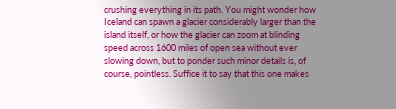crushing everything in its path. You might wonder how Iceland can spawn a glacier considerably larger than the island itself, or how the glacier can zoom at blinding speed across 1600 miles of open sea without ever slowing down, but to ponder such minor details is, of course, pointless. Suffice it to say that this one makes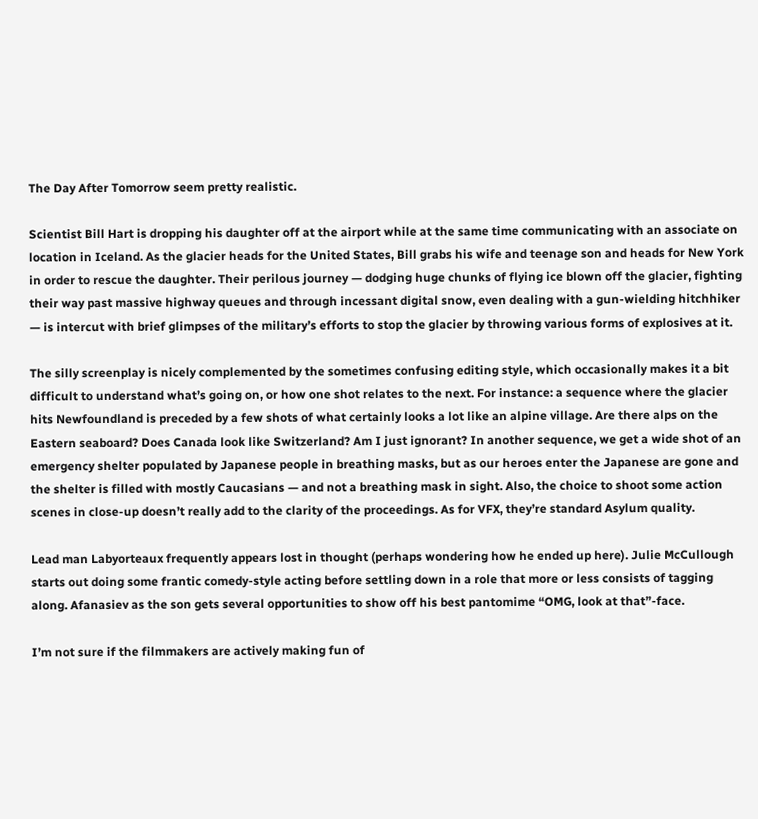The Day After Tomorrow seem pretty realistic.

Scientist Bill Hart is dropping his daughter off at the airport while at the same time communicating with an associate on location in Iceland. As the glacier heads for the United States, Bill grabs his wife and teenage son and heads for New York in order to rescue the daughter. Their perilous journey — dodging huge chunks of flying ice blown off the glacier, fighting their way past massive highway queues and through incessant digital snow, even dealing with a gun-wielding hitchhiker — is intercut with brief glimpses of the military’s efforts to stop the glacier by throwing various forms of explosives at it.

The silly screenplay is nicely complemented by the sometimes confusing editing style, which occasionally makes it a bit difficult to understand what’s going on, or how one shot relates to the next. For instance: a sequence where the glacier hits Newfoundland is preceded by a few shots of what certainly looks a lot like an alpine village. Are there alps on the Eastern seaboard? Does Canada look like Switzerland? Am I just ignorant? In another sequence, we get a wide shot of an emergency shelter populated by Japanese people in breathing masks, but as our heroes enter the Japanese are gone and the shelter is filled with mostly Caucasians — and not a breathing mask in sight. Also, the choice to shoot some action scenes in close-up doesn’t really add to the clarity of the proceedings. As for VFX, they’re standard Asylum quality.

Lead man Labyorteaux frequently appears lost in thought (perhaps wondering how he ended up here). Julie McCullough starts out doing some frantic comedy-style acting before settling down in a role that more or less consists of tagging along. Afanasiev as the son gets several opportunities to show off his best pantomime “OMG, look at that”-face.

I’m not sure if the filmmakers are actively making fun of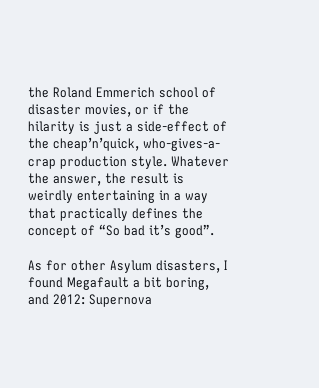the Roland Emmerich school of disaster movies, or if the hilarity is just a side-effect of the cheap’n’quick, who-gives-a-crap production style. Whatever the answer, the result is weirdly entertaining in a way that practically defines the concept of “So bad it’s good”.

As for other Asylum disasters, I found Megafault a bit boring, and 2012: Supernova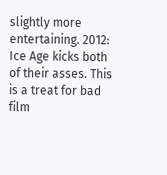slightly more entertaining. 2012: Ice Age kicks both of their asses. This is a treat for bad film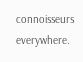connoisseurs everywhere.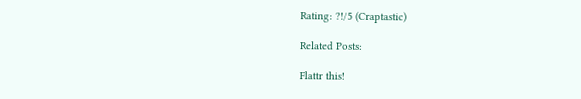Rating: ?!/5 (Craptastic)

Related Posts:

Flattr this!